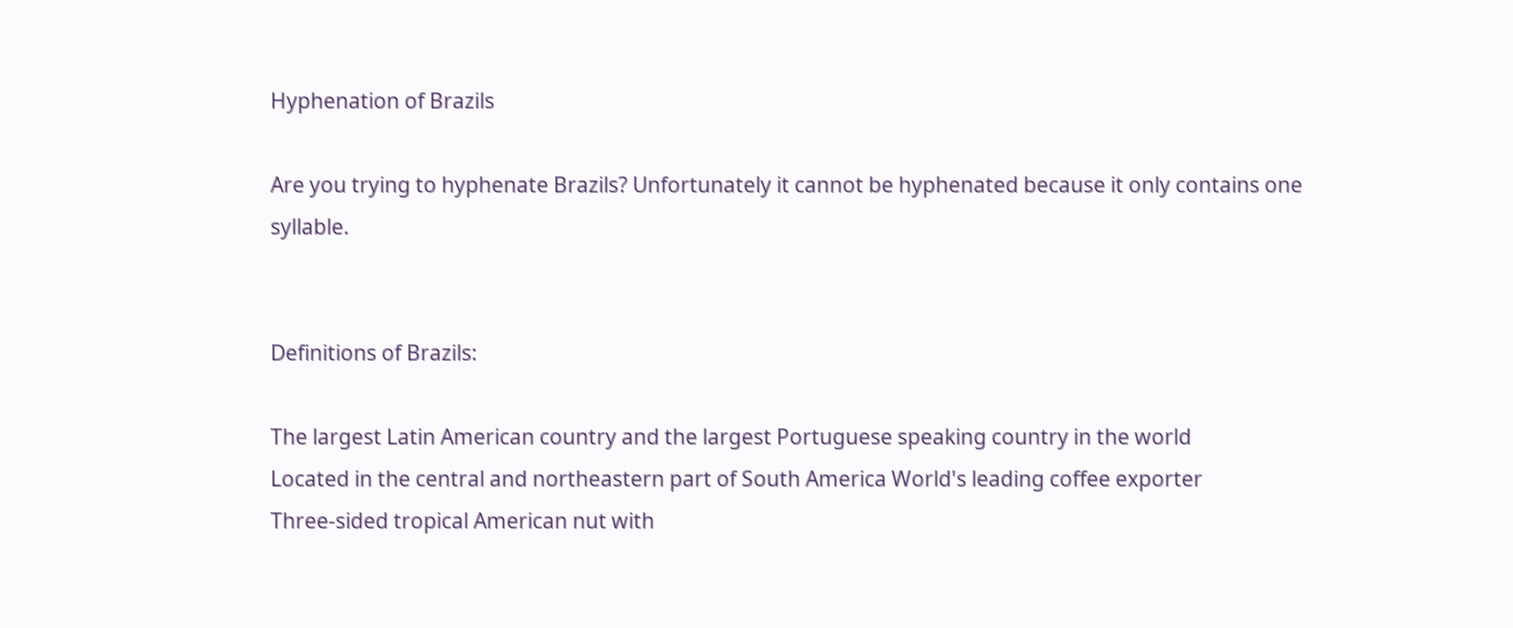Hyphenation of Brazils

Are you trying to hyphenate Brazils? Unfortunately it cannot be hyphenated because it only contains one syllable.


Definitions of Brazils:

The largest Latin American country and the largest Portuguese speaking country in the world
Located in the central and northeastern part of South America World's leading coffee exporter
Three-sided tropical American nut with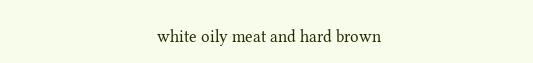white oily meat and hard brown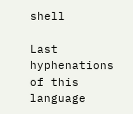shell

Last hyphenations of this language